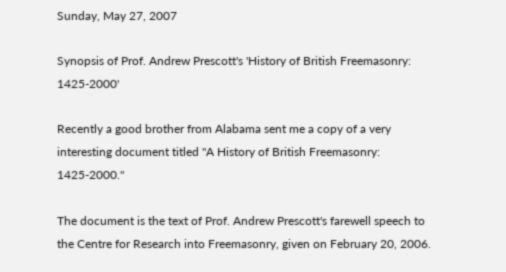Sunday, May 27, 2007

Synopsis of Prof. Andrew Prescott's 'History of British Freemasonry: 1425-2000'

Recently a good brother from Alabama sent me a copy of a very interesting document titled "A History of British Freemasonry: 1425-2000."

The document is the text of Prof. Andrew Prescott's farewell speech to the Centre for Research into Freemasonry, given on February 20, 2006.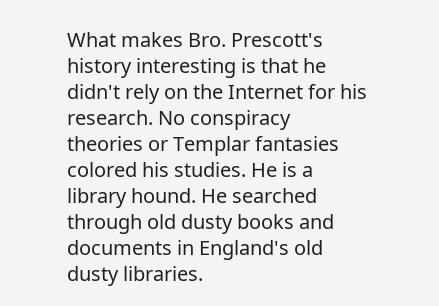What makes Bro. Prescott's history interesting is that he didn't rely on the Internet for his research. No conspiracy theories or Templar fantasies colored his studies. He is a library hound. He searched through old dusty books and documents in England's old dusty libraries.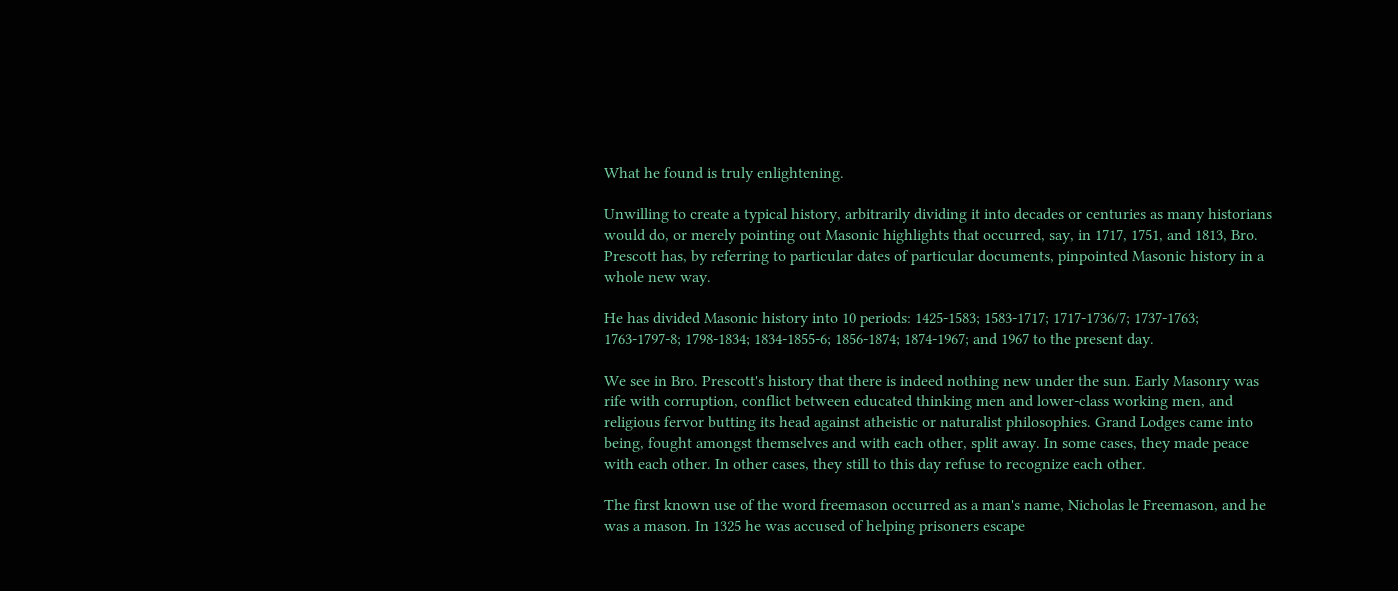What he found is truly enlightening.

Unwilling to create a typical history, arbitrarily dividing it into decades or centuries as many historians would do, or merely pointing out Masonic highlights that occurred, say, in 1717, 1751, and 1813, Bro. Prescott has, by referring to particular dates of particular documents, pinpointed Masonic history in a whole new way.

He has divided Masonic history into 10 periods: 1425-1583; 1583-1717; 1717-1736/7; 1737-1763; 1763-1797-8; 1798-1834; 1834-1855-6; 1856-1874; 1874-1967; and 1967 to the present day.

We see in Bro. Prescott's history that there is indeed nothing new under the sun. Early Masonry was rife with corruption, conflict between educated thinking men and lower-class working men, and religious fervor butting its head against atheistic or naturalist philosophies. Grand Lodges came into being, fought amongst themselves and with each other, split away. In some cases, they made peace with each other. In other cases, they still to this day refuse to recognize each other.

The first known use of the word freemason occurred as a man's name, Nicholas le Freemason, and he was a mason. In 1325 he was accused of helping prisoners escape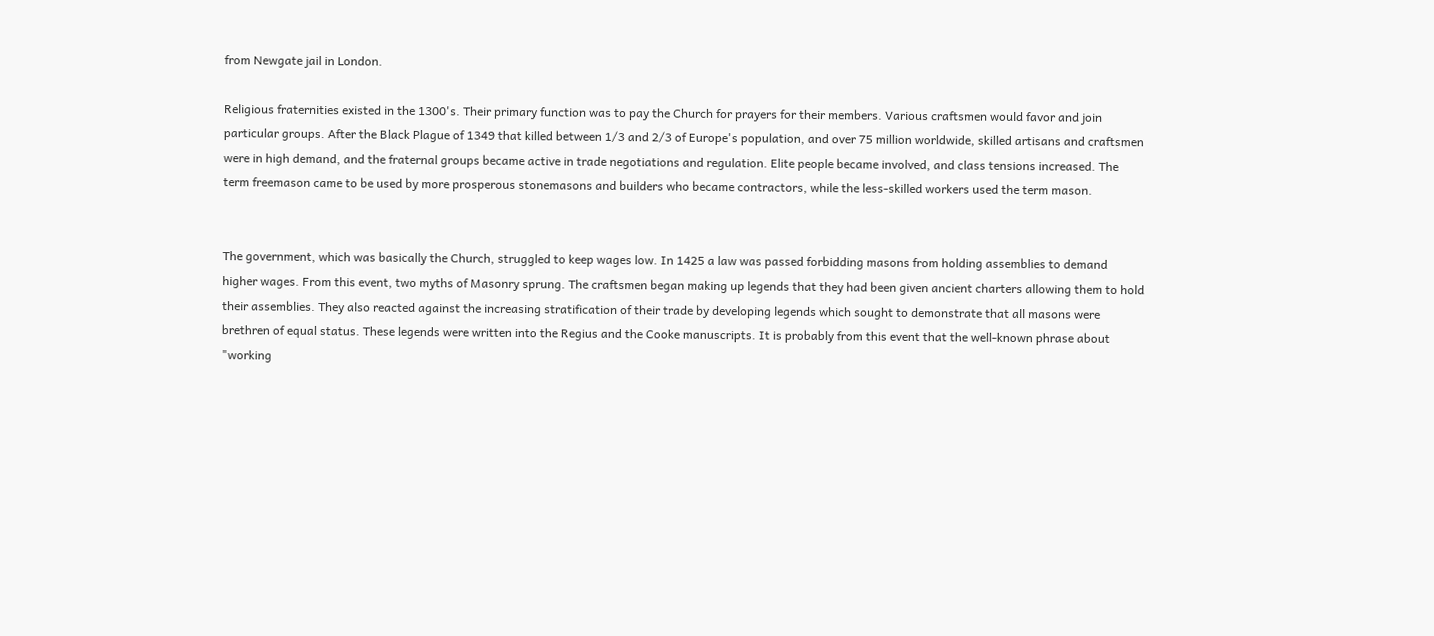from Newgate jail in London.

Religious fraternities existed in the 1300's. Their primary function was to pay the Church for prayers for their members. Various craftsmen would favor and join particular groups. After the Black Plague of 1349 that killed between 1/3 and 2/3 of Europe's population, and over 75 million worldwide, skilled artisans and craftsmen were in high demand, and the fraternal groups became active in trade negotiations and regulation. Elite people became involved, and class tensions increased. The term freemason came to be used by more prosperous stonemasons and builders who became contractors, while the less-skilled workers used the term mason.


The government, which was basically the Church, struggled to keep wages low. In 1425 a law was passed forbidding masons from holding assemblies to demand higher wages. From this event, two myths of Masonry sprung. The craftsmen began making up legends that they had been given ancient charters allowing them to hold their assemblies. They also reacted against the increasing stratification of their trade by developing legends which sought to demonstrate that all masons were brethren of equal status. These legends were written into the Regius and the Cooke manuscripts. It is probably from this event that the well-known phrase about "working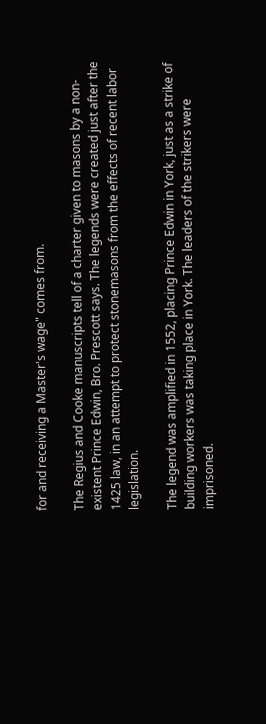for and receiving a Master's wage" comes from.

The Regius and Cooke manuscripts tell of a charter given to masons by a non-existent Prince Edwin, Bro. Prescott says. The legends were created just after the 1425 law, in an attempt to protect stonemasons from the effects of recent labor legislation.

The legend was amplified in 1552, placing Prince Edwin in York, just as a strike of building workers was taking place in York. The leaders of the strikers were imprisoned.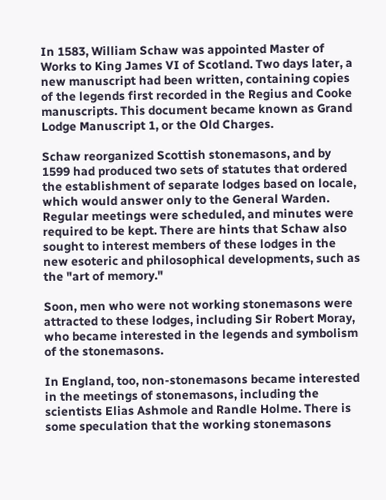In 1583, William Schaw was appointed Master of Works to King James VI of Scotland. Two days later, a new manuscript had been written, containing copies of the legends first recorded in the Regius and Cooke manuscripts. This document became known as Grand Lodge Manuscript 1, or the Old Charges.

Schaw reorganized Scottish stonemasons, and by 1599 had produced two sets of statutes that ordered the establishment of separate lodges based on locale, which would answer only to the General Warden. Regular meetings were scheduled, and minutes were required to be kept. There are hints that Schaw also sought to interest members of these lodges in the new esoteric and philosophical developments, such as the "art of memory."

Soon, men who were not working stonemasons were attracted to these lodges, including Sir Robert Moray, who became interested in the legends and symbolism of the stonemasons.

In England, too, non-stonemasons became interested in the meetings of stonemasons, including the scientists Elias Ashmole and Randle Holme. There is some speculation that the working stonemasons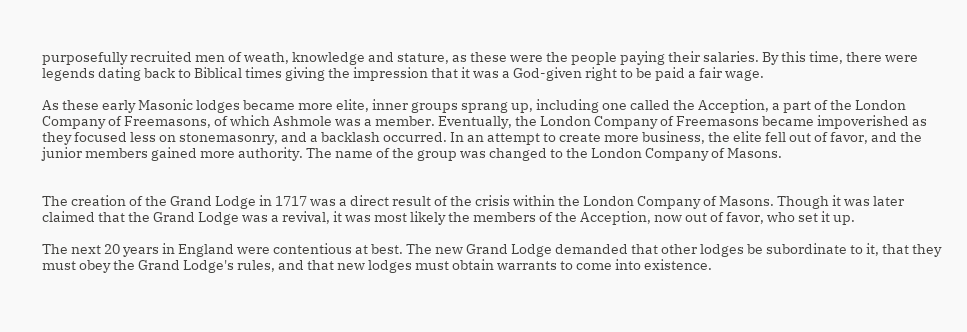purposefully recruited men of weath, knowledge and stature, as these were the people paying their salaries. By this time, there were legends dating back to Biblical times giving the impression that it was a God-given right to be paid a fair wage.

As these early Masonic lodges became more elite, inner groups sprang up, including one called the Acception, a part of the London Company of Freemasons, of which Ashmole was a member. Eventually, the London Company of Freemasons became impoverished as they focused less on stonemasonry, and a backlash occurred. In an attempt to create more business, the elite fell out of favor, and the junior members gained more authority. The name of the group was changed to the London Company of Masons.


The creation of the Grand Lodge in 1717 was a direct result of the crisis within the London Company of Masons. Though it was later claimed that the Grand Lodge was a revival, it was most likely the members of the Acception, now out of favor, who set it up.

The next 20 years in England were contentious at best. The new Grand Lodge demanded that other lodges be subordinate to it, that they must obey the Grand Lodge's rules, and that new lodges must obtain warrants to come into existence.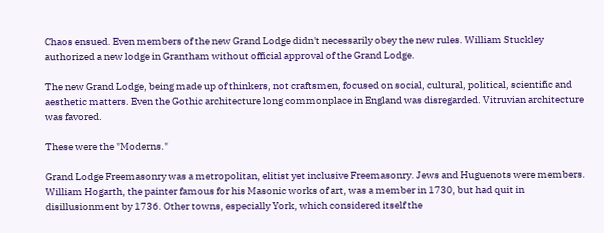Chaos ensued. Even members of the new Grand Lodge didn't necessarily obey the new rules. William Stuckley authorized a new lodge in Grantham without official approval of the Grand Lodge.

The new Grand Lodge, being made up of thinkers, not craftsmen, focused on social, cultural, political, scientific and aesthetic matters. Even the Gothic architecture long commonplace in England was disregarded. Vitruvian architecture was favored.

These were the "Moderns."

Grand Lodge Freemasonry was a metropolitan, elitist yet inclusive Freemasonry. Jews and Huguenots were members. William Hogarth, the painter famous for his Masonic works of art, was a member in 1730, but had quit in disillusionment by 1736. Other towns, especially York, which considered itself the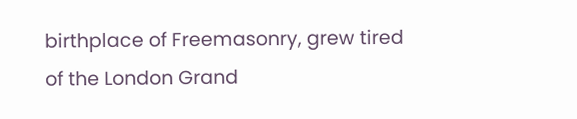birthplace of Freemasonry, grew tired of the London Grand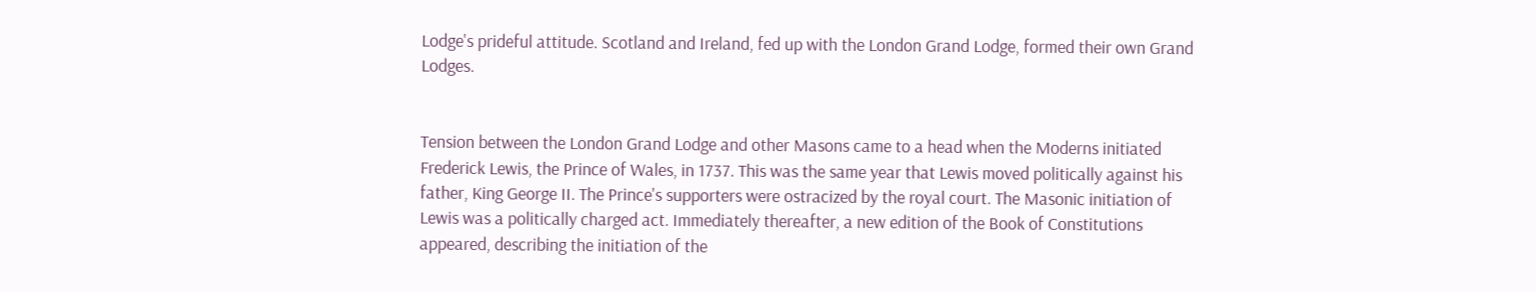Lodge's prideful attitude. Scotland and Ireland, fed up with the London Grand Lodge, formed their own Grand Lodges.


Tension between the London Grand Lodge and other Masons came to a head when the Moderns initiated Frederick Lewis, the Prince of Wales, in 1737. This was the same year that Lewis moved politically against his father, King George II. The Prince's supporters were ostracized by the royal court. The Masonic initiation of Lewis was a politically charged act. Immediately thereafter, a new edition of the Book of Constitutions appeared, describing the initiation of the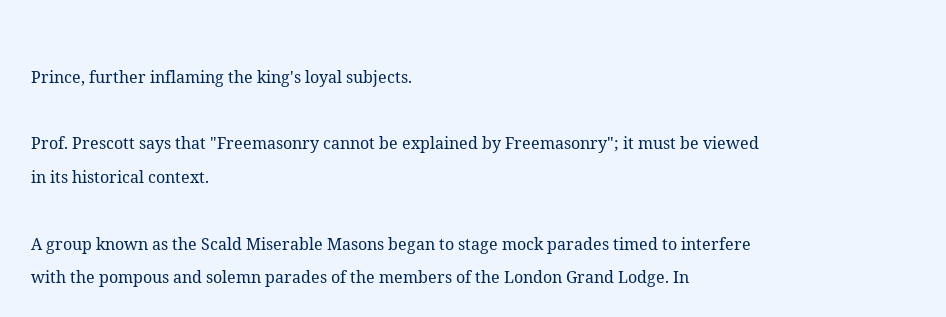Prince, further inflaming the king's loyal subjects.

Prof. Prescott says that "Freemasonry cannot be explained by Freemasonry"; it must be viewed in its historical context.

A group known as the Scald Miserable Masons began to stage mock parades timed to interfere with the pompous and solemn parades of the members of the London Grand Lodge. In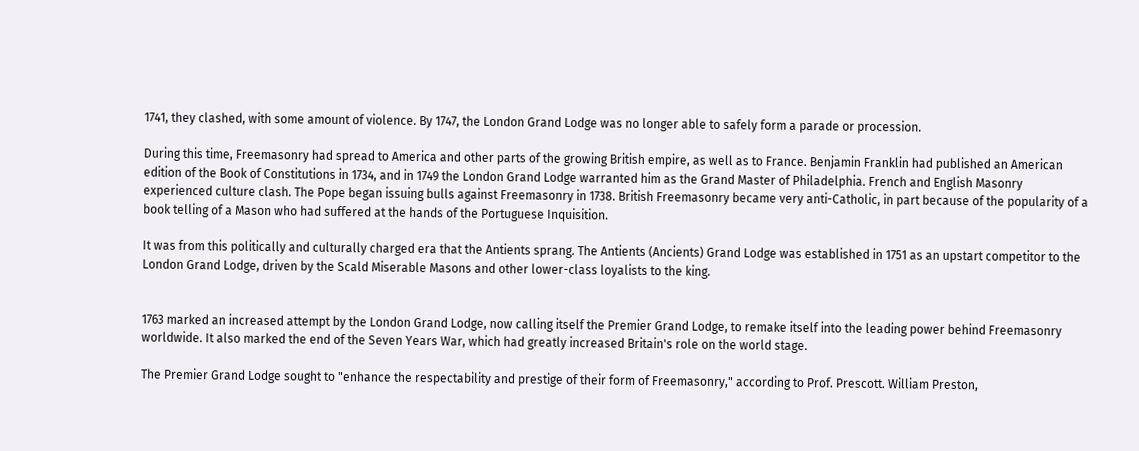1741, they clashed, with some amount of violence. By 1747, the London Grand Lodge was no longer able to safely form a parade or procession.

During this time, Freemasonry had spread to America and other parts of the growing British empire, as well as to France. Benjamin Franklin had published an American edition of the Book of Constitutions in 1734, and in 1749 the London Grand Lodge warranted him as the Grand Master of Philadelphia. French and English Masonry experienced culture clash. The Pope began issuing bulls against Freemasonry in 1738. British Freemasonry became very anti-Catholic, in part because of the popularity of a book telling of a Mason who had suffered at the hands of the Portuguese Inquisition.

It was from this politically and culturally charged era that the Antients sprang. The Antients (Ancients) Grand Lodge was established in 1751 as an upstart competitor to the London Grand Lodge, driven by the Scald Miserable Masons and other lower-class loyalists to the king.


1763 marked an increased attempt by the London Grand Lodge, now calling itself the Premier Grand Lodge, to remake itself into the leading power behind Freemasonry worldwide. It also marked the end of the Seven Years War, which had greatly increased Britain's role on the world stage.

The Premier Grand Lodge sought to "enhance the respectability and prestige of their form of Freemasonry," according to Prof. Prescott. William Preston,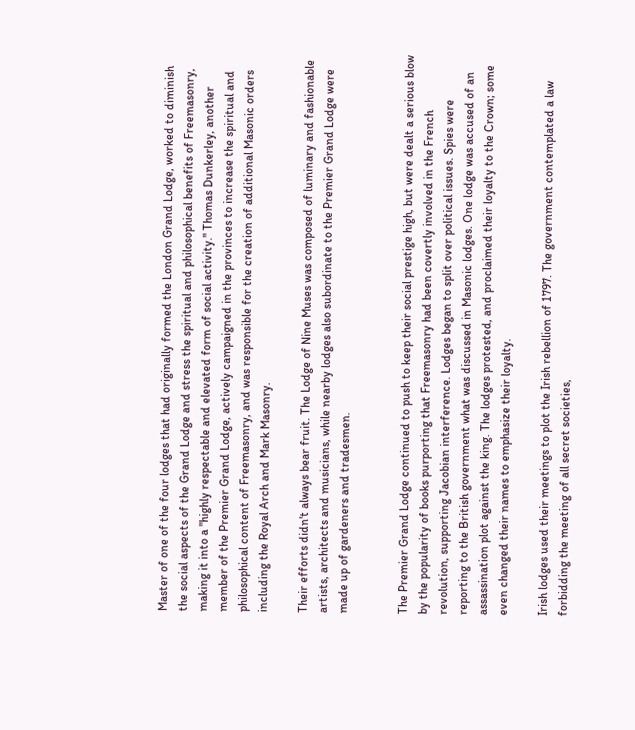Master of one of the four lodges that had originally formed the London Grand Lodge, worked to diminish the social aspects of the Grand Lodge and stress the spiritual and philosophical benefits of Freemasonry, making it into a "highly respectable and elevated form of social activity." Thomas Dunkerley, another member of the Premier Grand Lodge, actively campaigned in the provinces to increase the spiritual and philosophical content of Freemasonry, and was responsible for the creation of additional Masonic orders including the Royal Arch and Mark Masonry.

Their efforts didn't always bear fruit. The Lodge of Nine Muses was composed of luminary and fashionable artists, architects and musicians, while nearby lodges also subordinate to the Premier Grand Lodge were made up of gardeners and tradesmen.


The Premier Grand Lodge continued to push to keep their social prestige high, but were dealt a serious blow by the popularity of books purporting that Freemasonry had been covertly involved in the French revolution, supporting Jacobian interference. Lodges began to split over political issues. Spies were reporting to the British government what was discussed in Masonic lodges. One lodge was accused of an assassination plot against the king. The lodges protested, and proclaimed their loyalty to the Crown; some even changed their names to emphasize their loyalty.

Irish lodges used their meetings to plot the Irish rebellion of 1797. The government contemplated a law forbidding the meeting of all secret societies,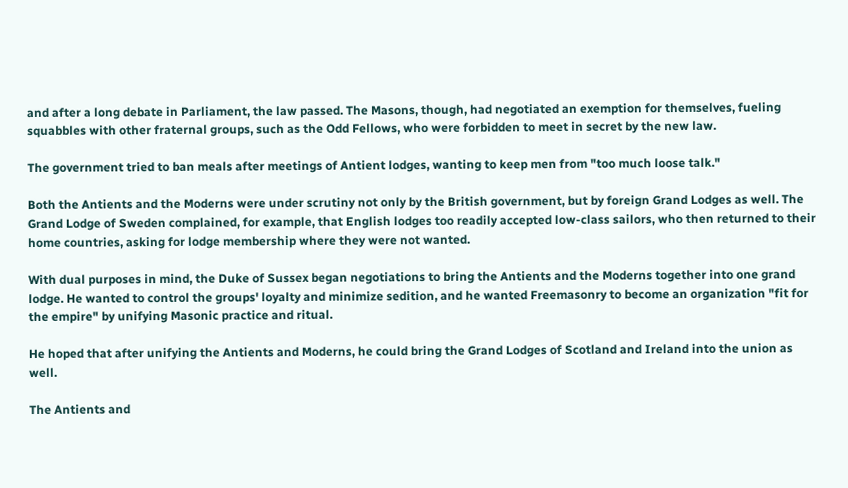and after a long debate in Parliament, the law passed. The Masons, though, had negotiated an exemption for themselves, fueling squabbles with other fraternal groups, such as the Odd Fellows, who were forbidden to meet in secret by the new law.

The government tried to ban meals after meetings of Antient lodges, wanting to keep men from "too much loose talk."

Both the Antients and the Moderns were under scrutiny not only by the British government, but by foreign Grand Lodges as well. The Grand Lodge of Sweden complained, for example, that English lodges too readily accepted low-class sailors, who then returned to their home countries, asking for lodge membership where they were not wanted.

With dual purposes in mind, the Duke of Sussex began negotiations to bring the Antients and the Moderns together into one grand lodge. He wanted to control the groups' loyalty and minimize sedition, and he wanted Freemasonry to become an organization "fit for the empire" by unifying Masonic practice and ritual.

He hoped that after unifying the Antients and Moderns, he could bring the Grand Lodges of Scotland and Ireland into the union as well.

The Antients and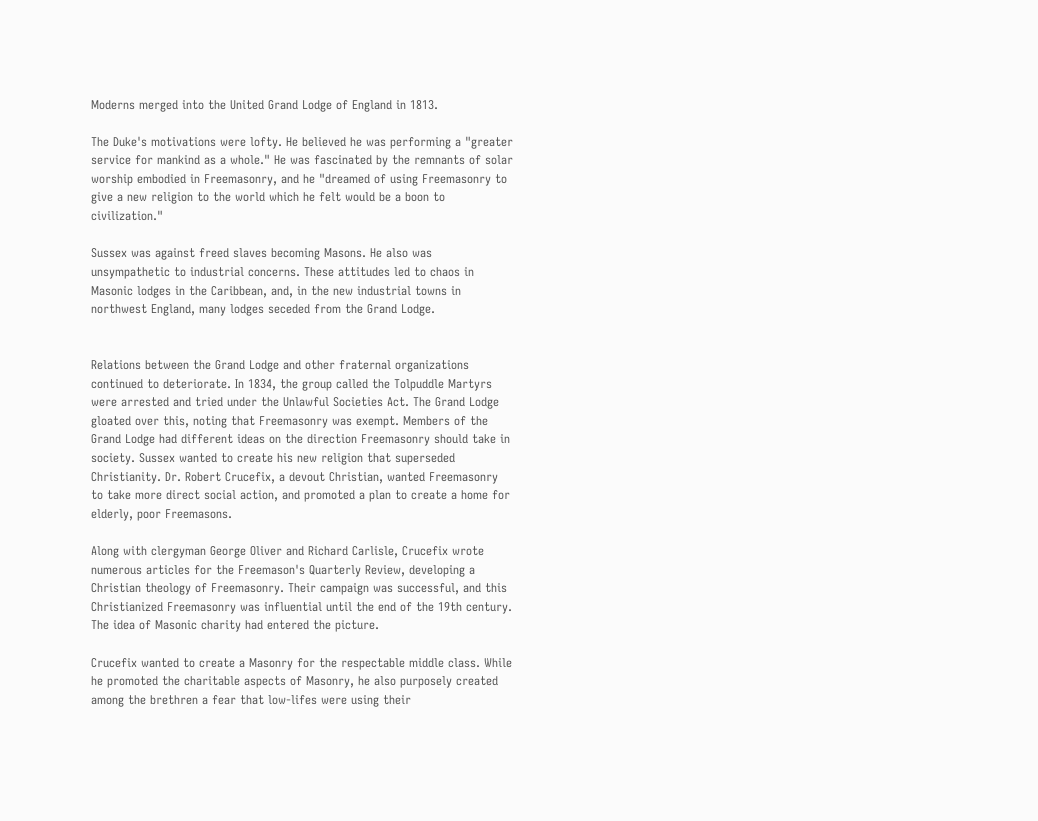Moderns merged into the United Grand Lodge of England in 1813.

The Duke's motivations were lofty. He believed he was performing a "greater service for mankind as a whole." He was fascinated by the remnants of solar worship embodied in Freemasonry, and he "dreamed of using Freemasonry to give a new religion to the world which he felt would be a boon to civilization."

Sussex was against freed slaves becoming Masons. He also was unsympathetic to industrial concerns. These attitudes led to chaos in Masonic lodges in the Caribbean, and, in the new industrial towns in northwest England, many lodges seceded from the Grand Lodge.


Relations between the Grand Lodge and other fraternal organizations continued to deteriorate. In 1834, the group called the Tolpuddle Martyrs were arrested and tried under the Unlawful Societies Act. The Grand Lodge gloated over this, noting that Freemasonry was exempt. Members of the Grand Lodge had different ideas on the direction Freemasonry should take in society. Sussex wanted to create his new religion that superseded Christianity. Dr. Robert Crucefix, a devout Christian, wanted Freemasonry to take more direct social action, and promoted a plan to create a home for elderly, poor Freemasons.

Along with clergyman George Oliver and Richard Carlisle, Crucefix wrote numerous articles for the Freemason's Quarterly Review, developing a Christian theology of Freemasonry. Their campaign was successful, and this Christianized Freemasonry was influential until the end of the 19th century. The idea of Masonic charity had entered the picture.

Crucefix wanted to create a Masonry for the respectable middle class. While he promoted the charitable aspects of Masonry, he also purposely created among the brethren a fear that low-lifes were using their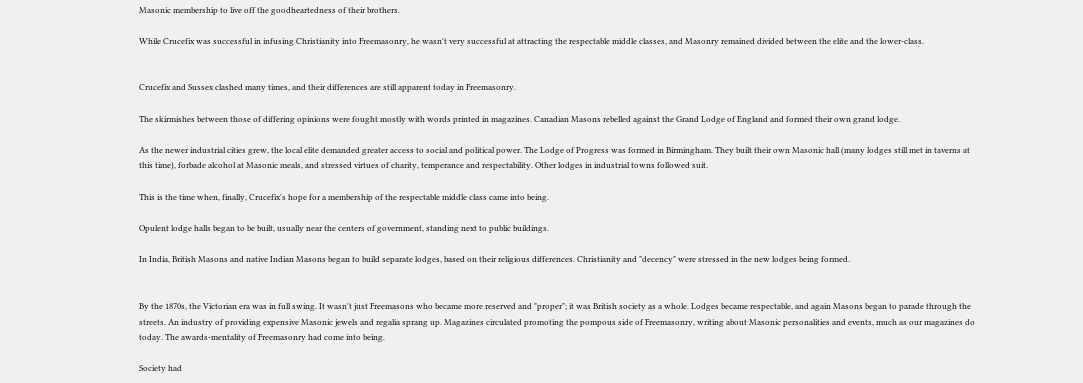Masonic membership to live off the goodheartedness of their brothers.

While Crucefix was successful in infusing Christianity into Freemasonry, he wasn't very successful at attracting the respectable middle classes, and Masonry remained divided between the elite and the lower-class.


Crucefix and Sussex clashed many times, and their differences are still apparent today in Freemasonry.

The skirmishes between those of differing opinions were fought mostly with words printed in magazines. Canadian Masons rebelled against the Grand Lodge of England and formed their own grand lodge.

As the newer industrial cities grew, the local elite demanded greater access to social and political power. The Lodge of Progress was formed in Birmingham. They built their own Masonic hall (many lodges still met in taverns at this time), forbade alcohol at Masonic meals, and stressed virtues of charity, temperance and respectability. Other lodges in industrial towns followed suit.

This is the time when, finally, Crucefix's hope for a membership of the respectable middle class came into being.

Opulent lodge halls began to be built, usually near the centers of government, standing next to public buildings.

In India, British Masons and native Indian Masons began to build separate lodges, based on their religious differences. Christianity and "decency" were stressed in the new lodges being formed.


By the 1870s, the Victorian era was in full swing. It wasn't just Freemasons who became more reserved and "proper"; it was British society as a whole. Lodges became respectable, and again Masons began to parade through the streets. An industry of providing expensive Masonic jewels and regalia sprang up. Magazines circulated promoting the pompous side of Freemasonry, writing about Masonic personalities and events, much as our magazines do today. The awards-mentality of Freemasonry had come into being.

Society had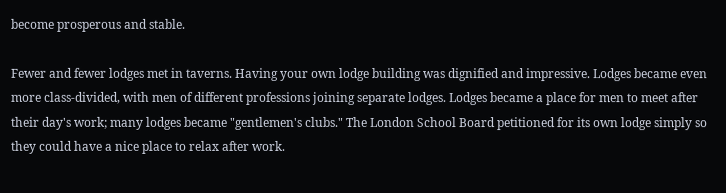become prosperous and stable.

Fewer and fewer lodges met in taverns. Having your own lodge building was dignified and impressive. Lodges became even more class-divided, with men of different professions joining separate lodges. Lodges became a place for men to meet after their day's work; many lodges became "gentlemen's clubs." The London School Board petitioned for its own lodge simply so they could have a nice place to relax after work.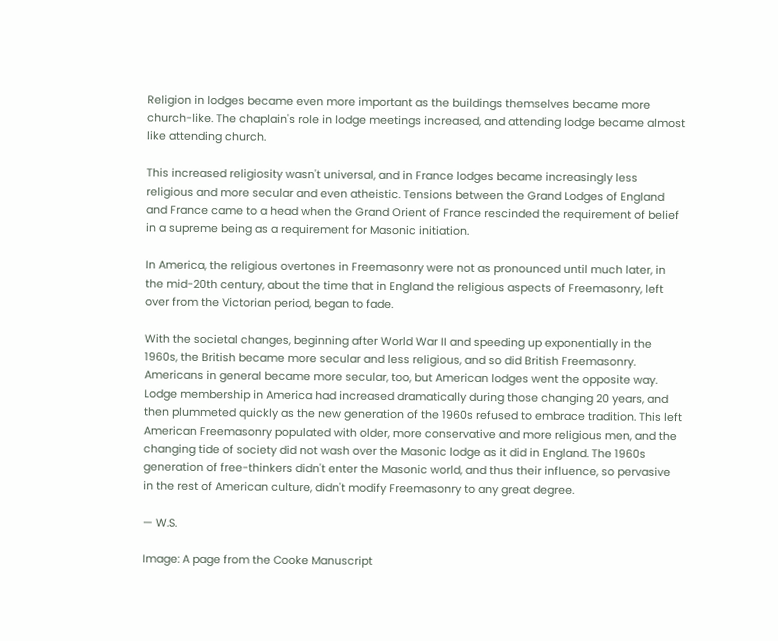Religion in lodges became even more important as the buildings themselves became more church-like. The chaplain's role in lodge meetings increased, and attending lodge became almost like attending church.

This increased religiosity wasn't universal, and in France lodges became increasingly less religious and more secular and even atheistic. Tensions between the Grand Lodges of England and France came to a head when the Grand Orient of France rescinded the requirement of belief in a supreme being as a requirement for Masonic initiation.

In America, the religious overtones in Freemasonry were not as pronounced until much later, in the mid-20th century, about the time that in England the religious aspects of Freemasonry, left over from the Victorian period, began to fade.

With the societal changes, beginning after World War II and speeding up exponentially in the 1960s, the British became more secular and less religious, and so did British Freemasonry. Americans in general became more secular, too, but American lodges went the opposite way. Lodge membership in America had increased dramatically during those changing 20 years, and then plummeted quickly as the new generation of the 1960s refused to embrace tradition. This left American Freemasonry populated with older, more conservative and more religious men, and the changing tide of society did not wash over the Masonic lodge as it did in England. The 1960s generation of free-thinkers didn't enter the Masonic world, and thus their influence, so pervasive in the rest of American culture, didn't modify Freemasonry to any great degree.

— W.S.

Image: A page from the Cooke Manuscript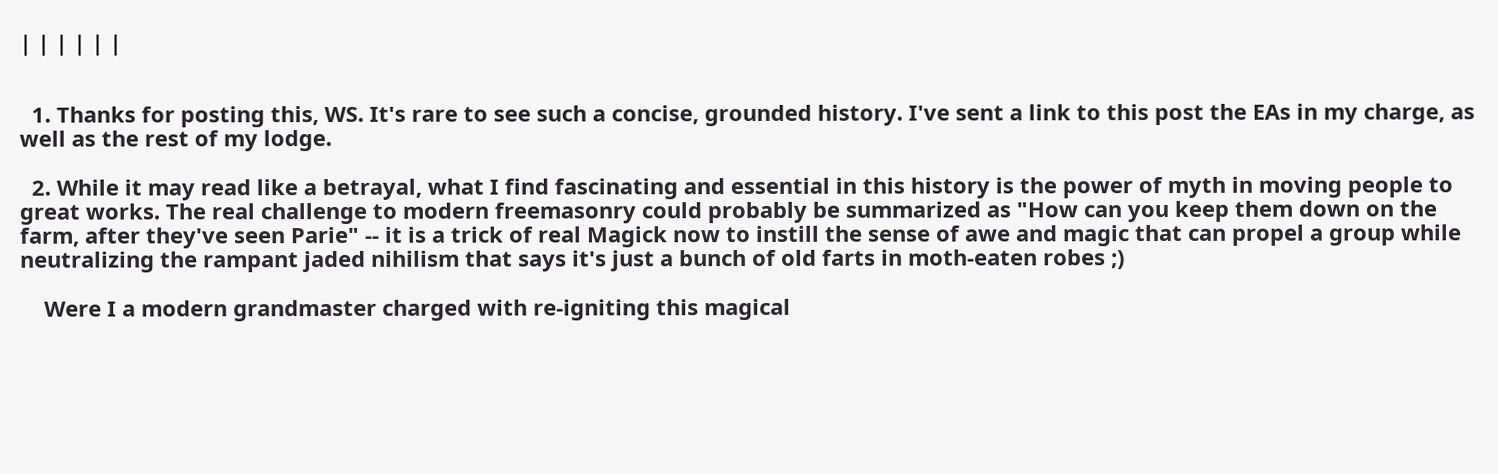| | | | | |


  1. Thanks for posting this, WS. It's rare to see such a concise, grounded history. I've sent a link to this post the EAs in my charge, as well as the rest of my lodge.

  2. While it may read like a betrayal, what I find fascinating and essential in this history is the power of myth in moving people to great works. The real challenge to modern freemasonry could probably be summarized as "How can you keep them down on the farm, after they've seen Parie" -- it is a trick of real Magick now to instill the sense of awe and magic that can propel a group while neutralizing the rampant jaded nihilism that says it's just a bunch of old farts in moth-eaten robes ;)

    Were I a modern grandmaster charged with re-igniting this magical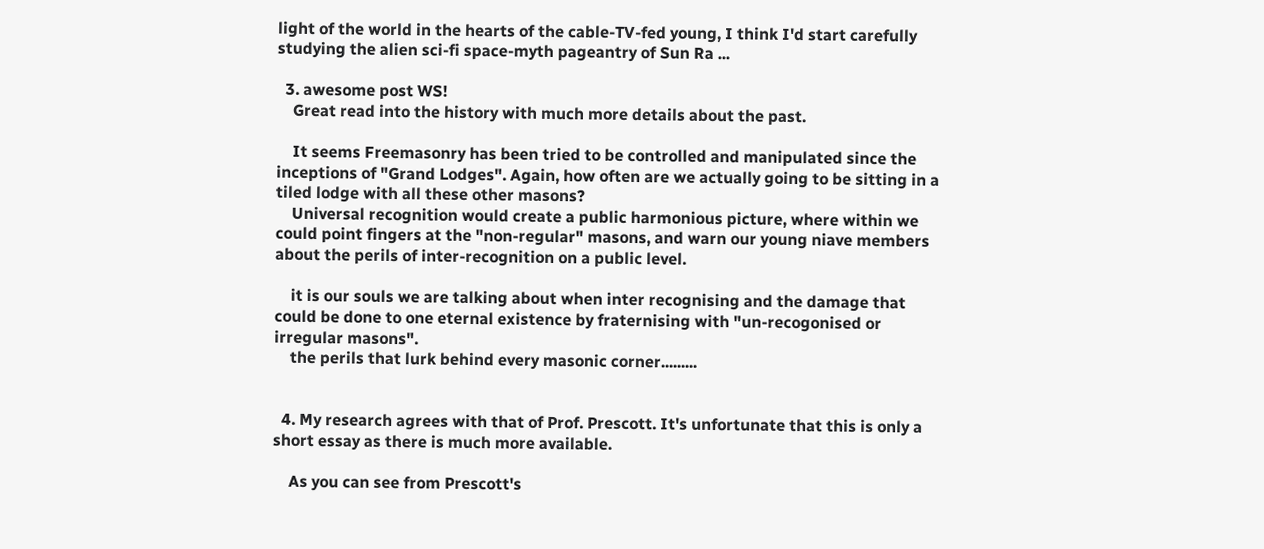light of the world in the hearts of the cable-TV-fed young, I think I'd start carefully studying the alien sci-fi space-myth pageantry of Sun Ra ...

  3. awesome post WS!
    Great read into the history with much more details about the past.

    It seems Freemasonry has been tried to be controlled and manipulated since the inceptions of "Grand Lodges". Again, how often are we actually going to be sitting in a tiled lodge with all these other masons?
    Universal recognition would create a public harmonious picture, where within we could point fingers at the "non-regular" masons, and warn our young niave members about the perils of inter-recognition on a public level.

    it is our souls we are talking about when inter recognising and the damage that could be done to one eternal existence by fraternising with "un-recogonised or irregular masons".
    the perils that lurk behind every masonic corner.........


  4. My research agrees with that of Prof. Prescott. It's unfortunate that this is only a short essay as there is much more available.

    As you can see from Prescott's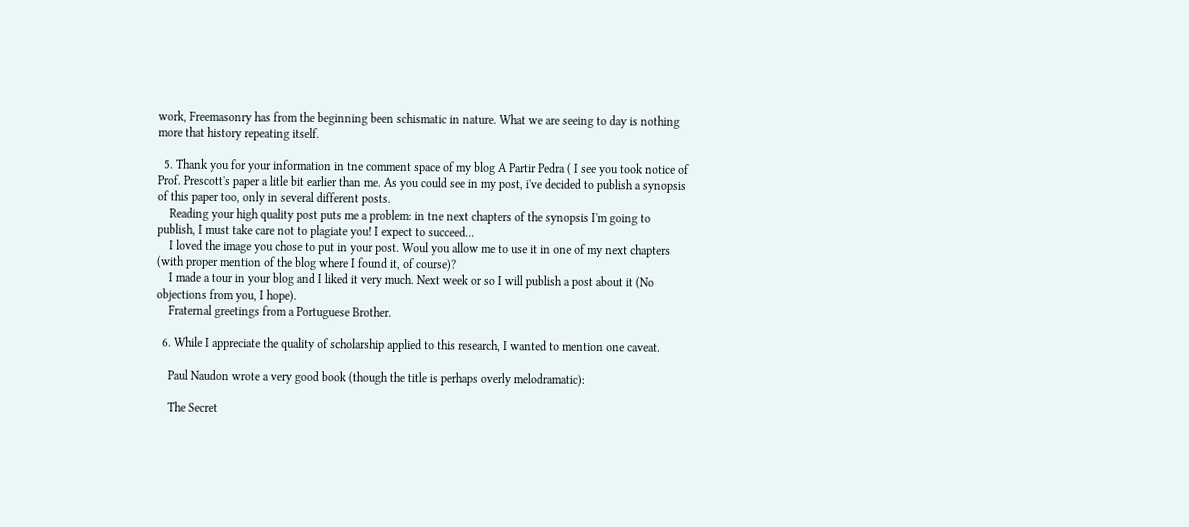work, Freemasonry has from the beginning been schismatic in nature. What we are seeing to day is nothing more that history repeating itself.

  5. Thank you for your information in tne comment space of my blog A Partir Pedra ( I see you took notice of Prof. Prescott's paper a litle bit earlier than me. As you could see in my post, i've decided to publish a synopsis of this paper too, only in several different posts.
    Reading your high quality post puts me a problem: in tne next chapters of the synopsis I'm going to publish, I must take care not to plagiate you! I expect to succeed...
    I loved the image you chose to put in your post. Woul you allow me to use it in one of my next chapters (with proper mention of the blog where I found it, of course)?
    I made a tour in your blog and I liked it very much. Next week or so I will publish a post about it (No objections from you, I hope).
    Fraternal greetings from a Portuguese Brother.

  6. While I appreciate the quality of scholarship applied to this research, I wanted to mention one caveat.

    Paul Naudon wrote a very good book (though the title is perhaps overly melodramatic):

    The Secret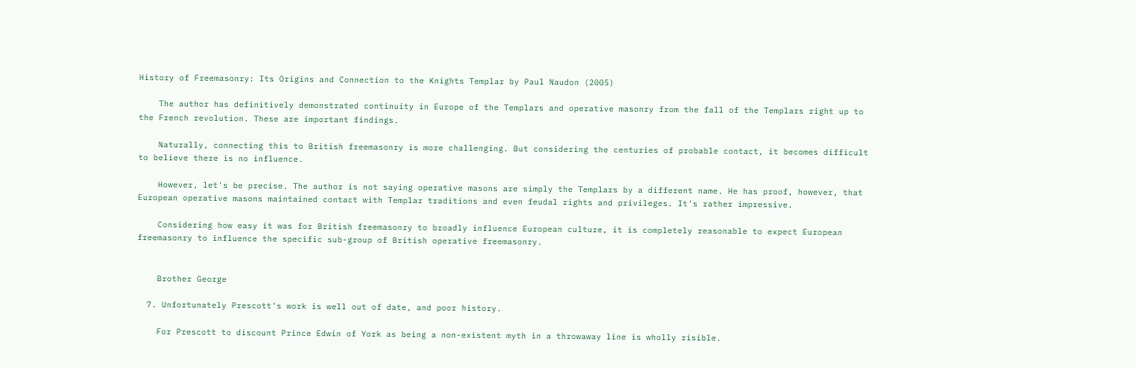History of Freemasonry: Its Origins and Connection to the Knights Templar by Paul Naudon (2005)

    The author has definitively demonstrated continuity in Europe of the Templars and operative masonry from the fall of the Templars right up to the French revolution. These are important findings.

    Naturally, connecting this to British freemasonry is more challenging. But considering the centuries of probable contact, it becomes difficult to believe there is no influence.

    However, let's be precise. The author is not saying operative masons are simply the Templars by a different name. He has proof, however, that European operative masons maintained contact with Templar traditions and even feudal rights and privileges. It's rather impressive.

    Considering how easy it was for British freemasonry to broadly influence European culture, it is completely reasonable to expect European freemasonry to influence the specific sub-group of British operative freemasonry.


    Brother George

  7. Unfortunately Prescott's work is well out of date, and poor history.

    For Prescott to discount Prince Edwin of York as being a non-existent myth in a throwaway line is wholly risible.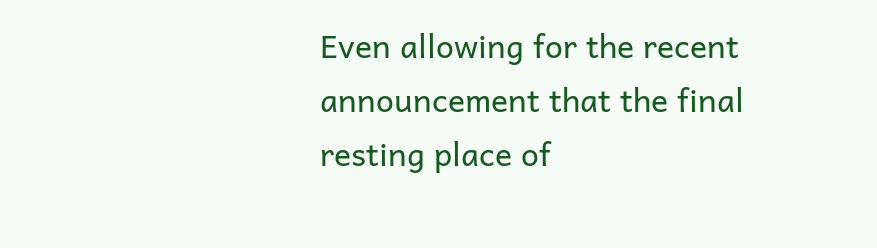Even allowing for the recent announcement that the final resting place of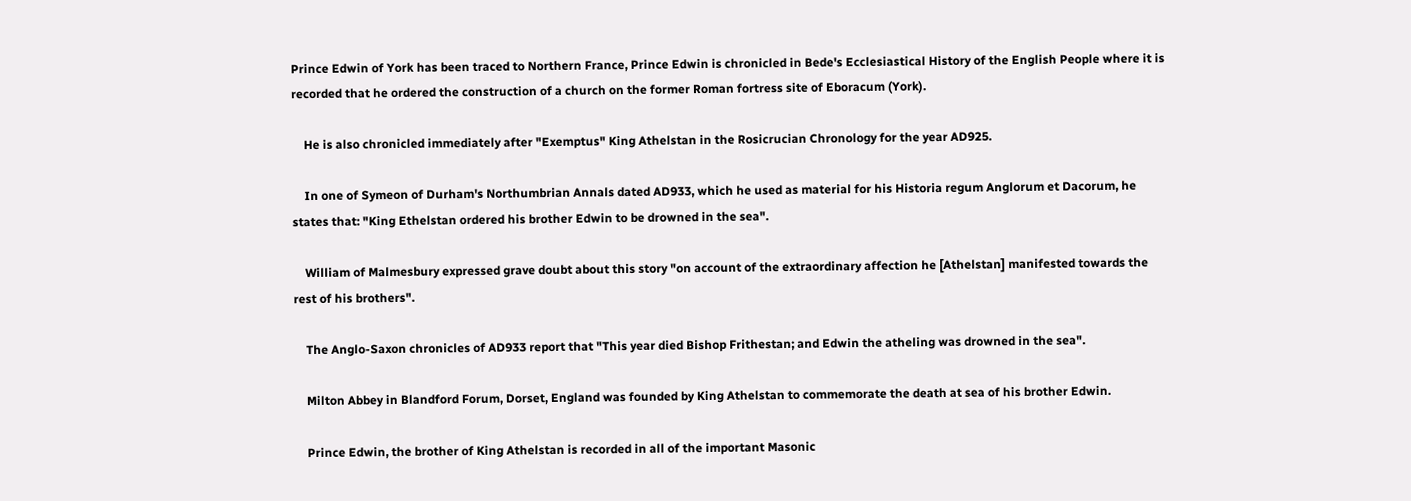Prince Edwin of York has been traced to Northern France, Prince Edwin is chronicled in Bede's Ecclesiastical History of the English People where it is recorded that he ordered the construction of a church on the former Roman fortress site of Eboracum (York).

    He is also chronicled immediately after "Exemptus" King Athelstan in the Rosicrucian Chronology for the year AD925.

    In one of Symeon of Durham's Northumbrian Annals dated AD933, which he used as material for his Historia regum Anglorum et Dacorum, he states that: "King Ethelstan ordered his brother Edwin to be drowned in the sea".

    William of Malmesbury expressed grave doubt about this story "on account of the extraordinary affection he [Athelstan] manifested towards the rest of his brothers".

    The Anglo-Saxon chronicles of AD933 report that "This year died Bishop Frithestan; and Edwin the atheling was drowned in the sea".

    Milton Abbey in Blandford Forum, Dorset, England was founded by King Athelstan to commemorate the death at sea of his brother Edwin.

    Prince Edwin, the brother of King Athelstan is recorded in all of the important Masonic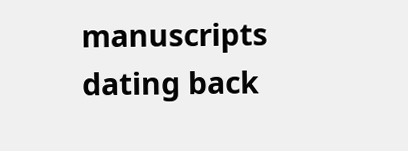manuscripts dating back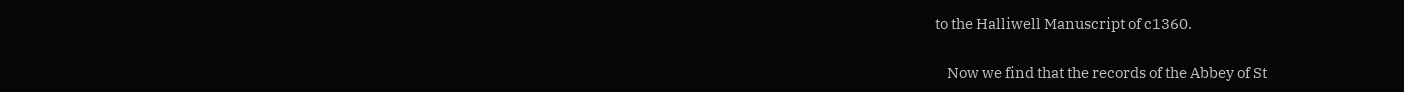to the Halliwell Manuscript of c1360.

    Now we find that the records of the Abbey of St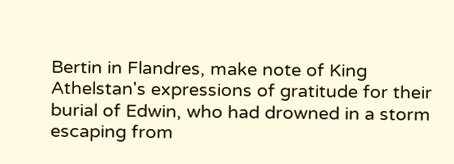Bertin in Flandres, make note of King Athelstan's expressions of gratitude for their burial of Edwin, who had drowned in a storm escaping from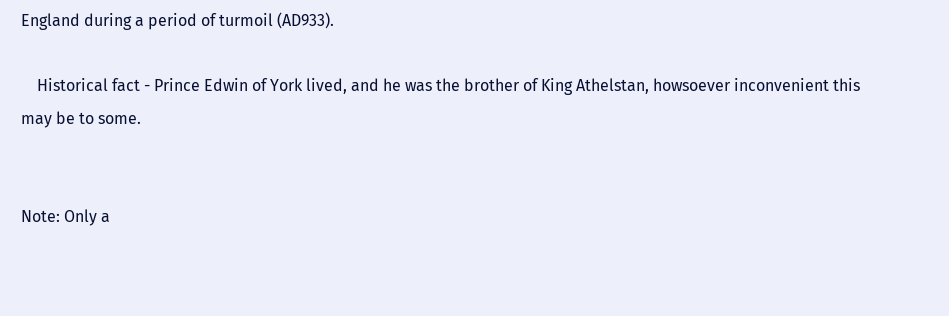England during a period of turmoil (AD933).

    Historical fact - Prince Edwin of York lived, and he was the brother of King Athelstan, howsoever inconvenient this may be to some.


Note: Only a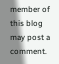member of this blog may post a comment.